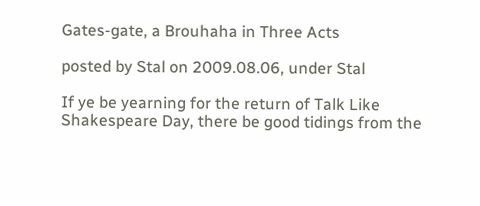Gates-gate, a Brouhaha in Three Acts

posted by Stal on 2009.08.06, under Stal

If ye be yearning for the return of Talk Like Shakespeare Day, there be good tidings from the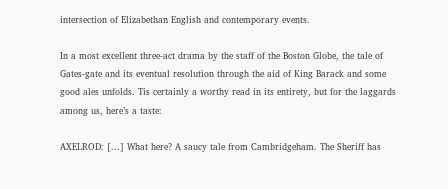intersection of Elizabethan English and contemporary events.

In a most excellent three-act drama by the staff of the Boston Globe, the tale of Gates-gate and its eventual resolution through the aid of King Barack and some good ales unfolds. Tis certainly a worthy read in its entirety, but for the laggards among us, here’s a taste:

AXELROD: [...] What here? A saucy tale from Cambridgeham. The Sheriff has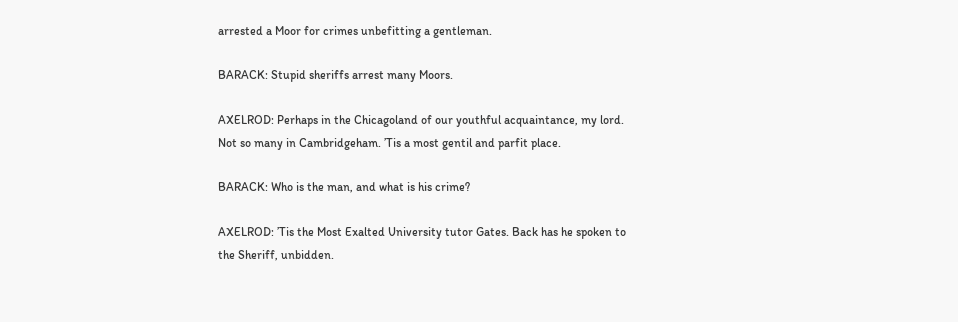arrested a Moor for crimes unbefitting a gentleman.

BARACK: Stupid sheriffs arrest many Moors.

AXELROD: Perhaps in the Chicagoland of our youthful acquaintance, my lord. Not so many in Cambridgeham. ’Tis a most gentil and parfit place.

BARACK: Who is the man, and what is his crime?

AXELROD: ’Tis the Most Exalted University tutor Gates. Back has he spoken to the Sheriff, unbidden.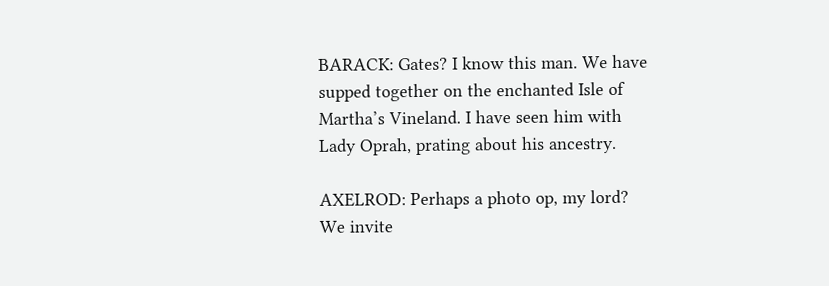BARACK: Gates? I know this man. We have supped together on the enchanted Isle of Martha’s Vineland. I have seen him with Lady Oprah, prating about his ancestry.

AXELROD: Perhaps a photo op, my lord? We invite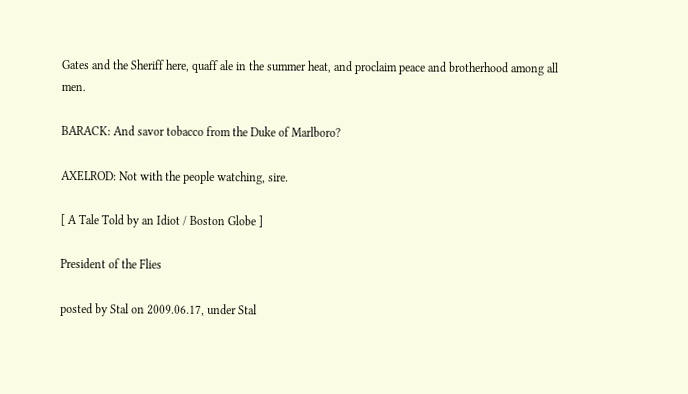Gates and the Sheriff here, quaff ale in the summer heat, and proclaim peace and brotherhood among all men.

BARACK: And savor tobacco from the Duke of Marlboro?

AXELROD: Not with the people watching, sire.

[ A Tale Told by an Idiot / Boston Globe ]

President of the Flies

posted by Stal on 2009.06.17, under Stal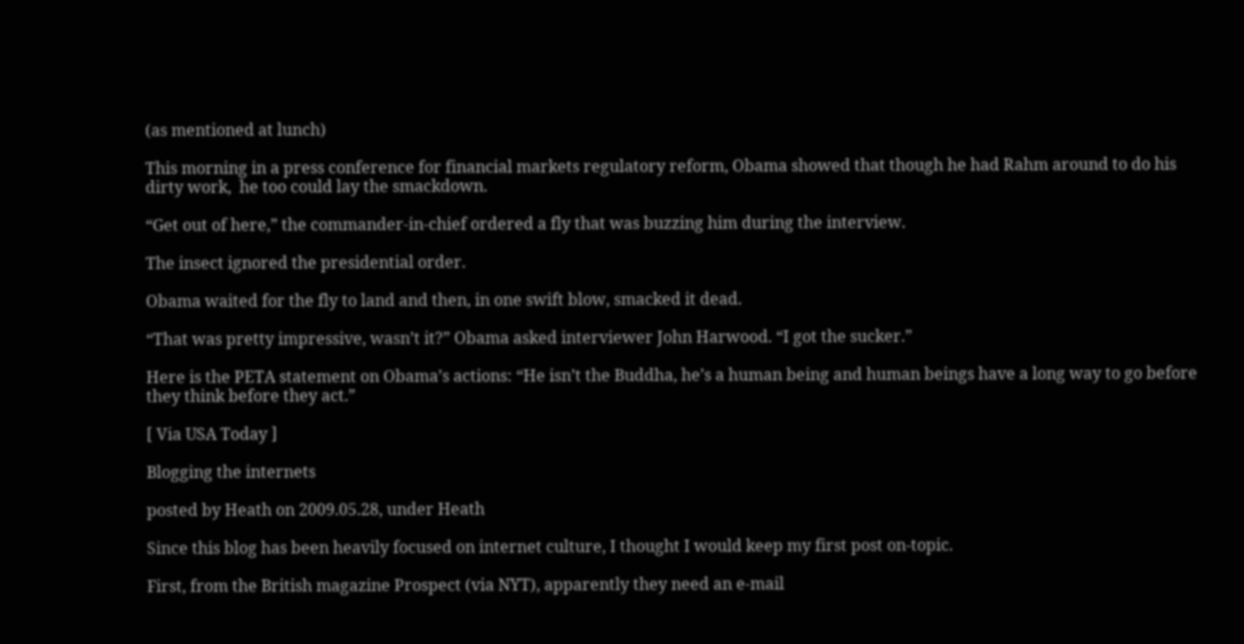(as mentioned at lunch)

This morning in a press conference for financial markets regulatory reform, Obama showed that though he had Rahm around to do his dirty work,  he too could lay the smackdown.

“Get out of here,” the commander-in-chief ordered a fly that was buzzing him during the interview.

The insect ignored the presidential order.

Obama waited for the fly to land and then, in one swift blow, smacked it dead.

“That was pretty impressive, wasn’t it?” Obama asked interviewer John Harwood. “I got the sucker.”

Here is the PETA statement on Obama’s actions: “He isn’t the Buddha, he’s a human being and human beings have a long way to go before they think before they act.”

[ Via USA Today ]

Blogging the internets

posted by Heath on 2009.05.28, under Heath

Since this blog has been heavily focused on internet culture, I thought I would keep my first post on-topic.

First, from the British magazine Prospect (via NYT), apparently they need an e-mail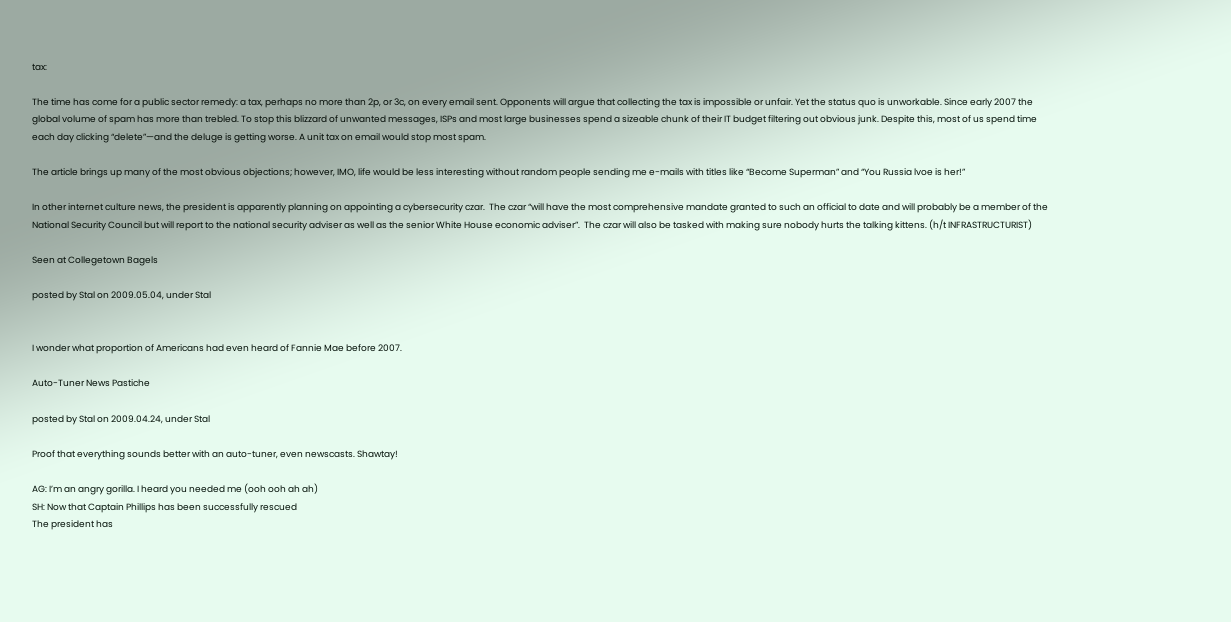tax:

The time has come for a public sector remedy: a tax, perhaps no more than 2p, or 3c, on every email sent. Opponents will argue that collecting the tax is impossible or unfair. Yet the status quo is unworkable. Since early 2007 the global volume of spam has more than trebled. To stop this blizzard of unwanted messages, ISPs and most large businesses spend a sizeable chunk of their IT budget filtering out obvious junk. Despite this, most of us spend time each day clicking “delete”—and the deluge is getting worse. A unit tax on email would stop most spam.

The article brings up many of the most obvious objections; however, IMO, life would be less interesting without random people sending me e-mails with titles like “Become Superman” and “You Russia lvoe is her!”

In other internet culture news, the president is apparently planning on appointing a cybersecurity czar.  The czar “will have the most comprehensive mandate granted to such an official to date and will probably be a member of the National Security Council but will report to the national security adviser as well as the senior White House economic adviser”.  The czar will also be tasked with making sure nobody hurts the talking kittens. (h/t INFRASTRUCTURIST)

Seen at Collegetown Bagels

posted by Stal on 2009.05.04, under Stal


I wonder what proportion of Americans had even heard of Fannie Mae before 2007.

Auto-Tuner News Pastiche

posted by Stal on 2009.04.24, under Stal

Proof that everything sounds better with an auto-tuner, even newscasts. Shawtay!

AG: I’m an angry gorilla. I heard you needed me (ooh ooh ah ah)
SH: Now that Captain Phillips has been successfully rescued
The president has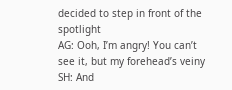decided to step in front of the spotlight
AG: Ooh, I’m angry! You can’t see it, but my forehead’s veiny
SH: And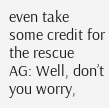even take some credit for the rescue
AG: Well, don’t you worry,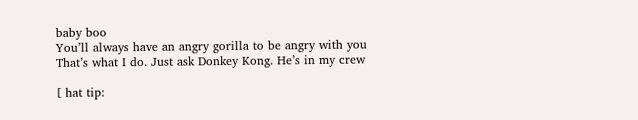baby boo
You’ll always have an angry gorilla to be angry with you
That’s what I do. Just ask Donkey Kong. He’s in my crew

[ hat tip: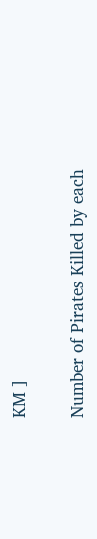KM ]

Number of Pirates Killed by each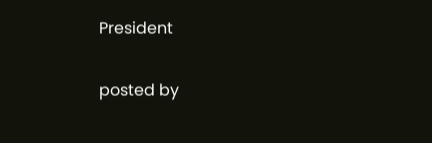President

posted by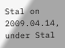Stal on 2009.04.14, under Stal